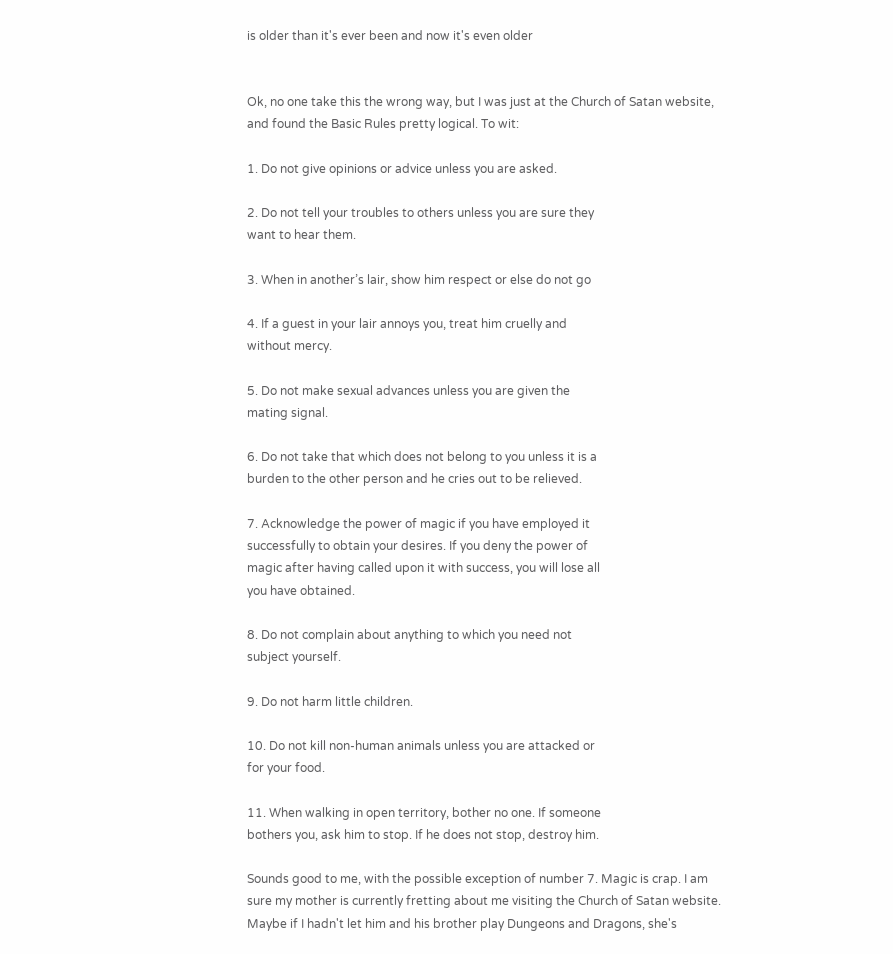is older than it's ever been and now it's even older


Ok, no one take this the wrong way, but I was just at the Church of Satan website, and found the Basic Rules pretty logical. To wit:

1. Do not give opinions or advice unless you are asked.

2. Do not tell your troubles to others unless you are sure they
want to hear them.

3. When in another’s lair, show him respect or else do not go

4. If a guest in your lair annoys you, treat him cruelly and
without mercy.

5. Do not make sexual advances unless you are given the
mating signal.

6. Do not take that which does not belong to you unless it is a
burden to the other person and he cries out to be relieved.

7. Acknowledge the power of magic if you have employed it
successfully to obtain your desires. If you deny the power of
magic after having called upon it with success, you will lose all
you have obtained.

8. Do not complain about anything to which you need not
subject yourself.

9. Do not harm little children.

10. Do not kill non-human animals unless you are attacked or
for your food.

11. When walking in open territory, bother no one. If someone
bothers you, ask him to stop. If he does not stop, destroy him.

Sounds good to me, with the possible exception of number 7. Magic is crap. I am sure my mother is currently fretting about me visiting the Church of Satan website. Maybe if I hadn't let him and his brother play Dungeons and Dragons, she's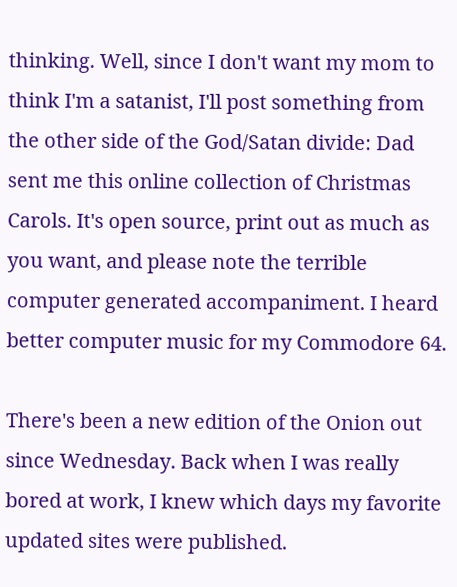thinking. Well, since I don't want my mom to think I'm a satanist, I'll post something from the other side of the God/Satan divide: Dad sent me this online collection of Christmas Carols. It's open source, print out as much as you want, and please note the terrible computer generated accompaniment. I heard better computer music for my Commodore 64.

There's been a new edition of the Onion out since Wednesday. Back when I was really bored at work, I knew which days my favorite updated sites were published.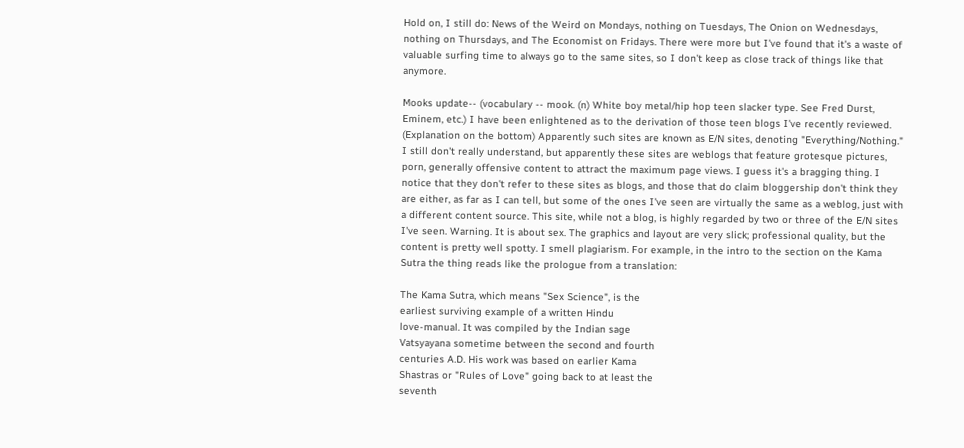Hold on, I still do: News of the Weird on Mondays, nothing on Tuesdays, The Onion on Wednesdays, nothing on Thursdays, and The Economist on Fridays. There were more but I've found that it's a waste of valuable surfing time to always go to the same sites, so I don't keep as close track of things like that anymore.

Mooks update-- (vocabulary -- mook. (n) White boy metal/hip hop teen slacker type. See Fred Durst, Eminem, etc.) I have been enlightened as to the derivation of those teen blogs I've recently reviewed. (Explanation on the bottom) Apparently such sites are known as E/N sites, denoting "Everything/Nothing." I still don't really understand, but apparently these sites are weblogs that feature grotesque pictures, porn, generally offensive content to attract the maximum page views. I guess it's a bragging thing. I notice that they don't refer to these sites as blogs, and those that do claim bloggership don't think they are either, as far as I can tell, but some of the ones I've seen are virtually the same as a weblog, just with a different content source. This site, while not a blog, is highly regarded by two or three of the E/N sites I've seen. Warning. It is about sex. The graphics and layout are very slick; professional quality, but the content is pretty well spotty. I smell plagiarism. For example, in the intro to the section on the Kama Sutra the thing reads like the prologue from a translation:

The Kama Sutra, which means "Sex Science", is the
earliest surviving example of a written Hindu
love-manual. It was compiled by the Indian sage
Vatsyayana sometime between the second and fourth
centuries A.D. His work was based on earlier Kama
Shastras or "Rules of Love" going back to at least the
seventh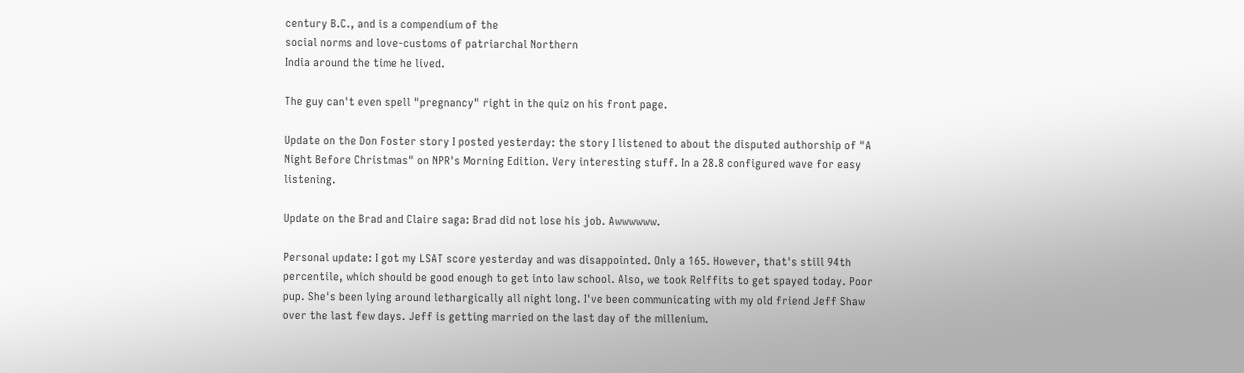century B.C., and is a compendium of the
social norms and love-customs of patriarchal Northern
India around the time he lived.

The guy can't even spell "pregnancy" right in the quiz on his front page.

Update on the Don Foster story I posted yesterday: the story I listened to about the disputed authorship of "A Night Before Christmas" on NPR's Morning Edition. Very interesting stuff. In a 28.8 configured wave for easy listening.

Update on the Brad and Claire saga: Brad did not lose his job. Awwwwww.

Personal update: I got my LSAT score yesterday and was disappointed. Only a 165. However, that's still 94th percentile, which should be good enough to get into law school. Also, we took Relffits to get spayed today. Poor pup. She's been lying around lethargically all night long. I've been communicating with my old friend Jeff Shaw over the last few days. Jeff is getting married on the last day of the millenium.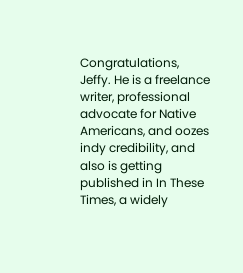Congratulations, Jeffy. He is a freelance writer, professional advocate for Native Americans, and oozes indy credibility, and also is getting published in In These Times, a widely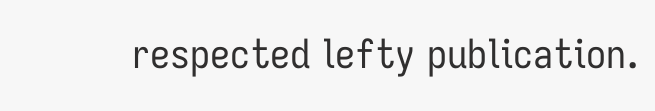respected lefty publication.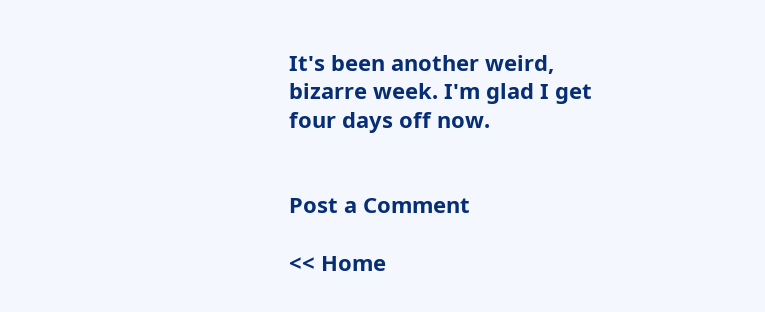It's been another weird, bizarre week. I'm glad I get four days off now.


Post a Comment

<< Home